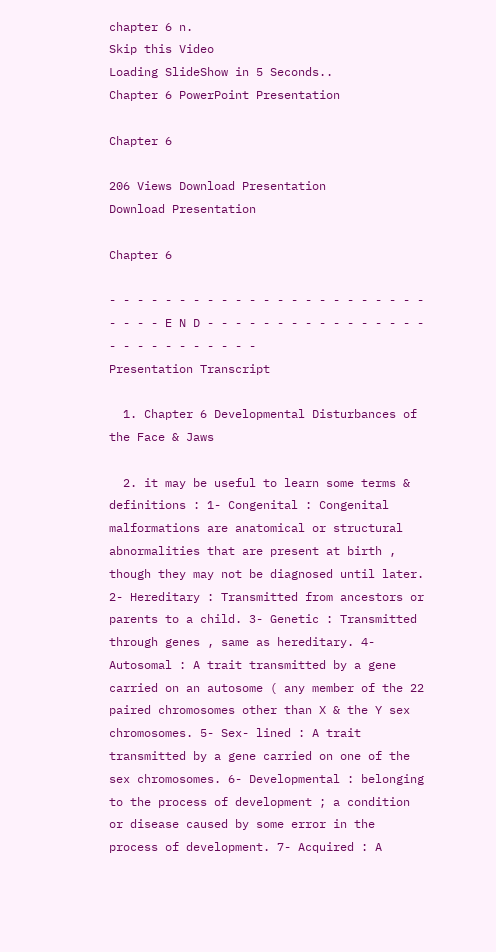chapter 6 n.
Skip this Video
Loading SlideShow in 5 Seconds..
Chapter 6 PowerPoint Presentation

Chapter 6

206 Views Download Presentation
Download Presentation

Chapter 6

- - - - - - - - - - - - - - - - - - - - - - - - - - - E N D - - - - - - - - - - - - - - - - - - - - - - - - - - -
Presentation Transcript

  1. Chapter 6 Developmental Disturbances of the Face & Jaws

  2. it may be useful to learn some terms & definitions : 1- Congenital : Congenital malformations are anatomical or structural abnormalities that are present at birth , though they may not be diagnosed until later. 2- Hereditary : Transmitted from ancestors or parents to a child. 3- Genetic : Transmitted through genes , same as hereditary. 4- Autosomal : A trait transmitted by a gene carried on an autosome ( any member of the 22 paired chromosomes other than X & the Y sex chromosomes. 5- Sex- lined : A trait transmitted by a gene carried on one of the sex chromosomes. 6- Developmental : belonging to the process of development ; a condition or disease caused by some error in the process of development. 7- Acquired : A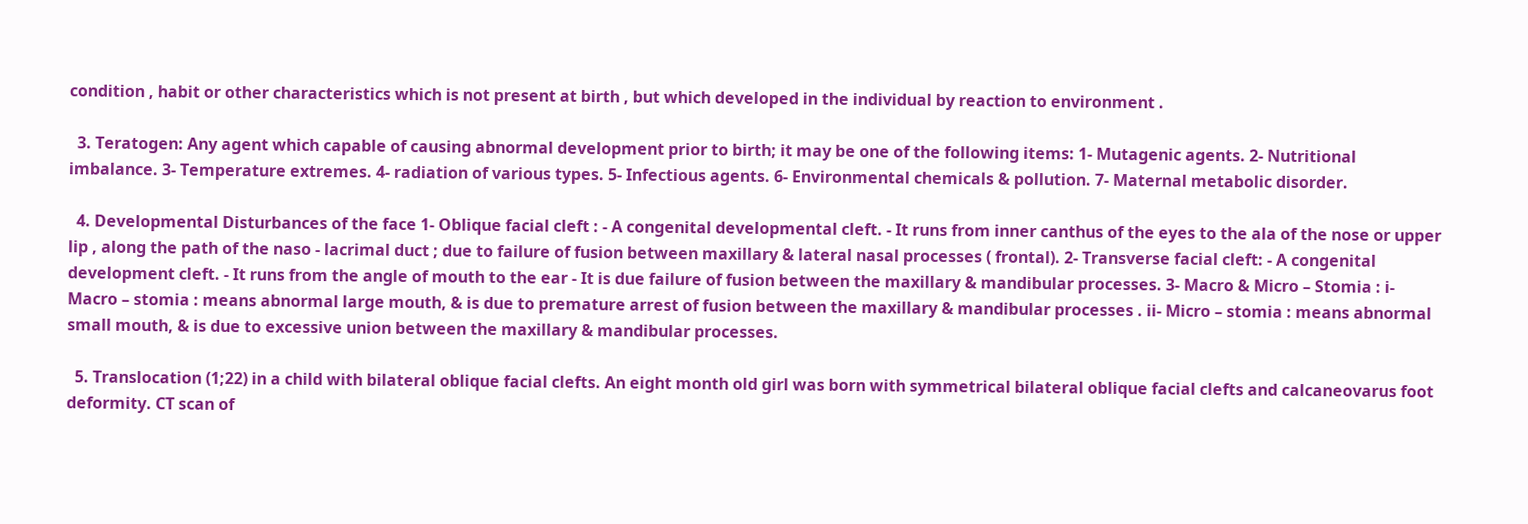condition , habit or other characteristics which is not present at birth , but which developed in the individual by reaction to environment .

  3. Teratogen: Any agent which capable of causing abnormal development prior to birth; it may be one of the following items: 1- Mutagenic agents. 2- Nutritional imbalance. 3- Temperature extremes. 4- radiation of various types. 5- Infectious agents. 6- Environmental chemicals & pollution. 7- Maternal metabolic disorder.

  4. Developmental Disturbances of the face 1- Oblique facial cleft : - A congenital developmental cleft. - It runs from inner canthus of the eyes to the ala of the nose or upper lip , along the path of the naso - lacrimal duct ; due to failure of fusion between maxillary & lateral nasal processes ( frontal). 2- Transverse facial cleft: - A congenital development cleft. - It runs from the angle of mouth to the ear - It is due failure of fusion between the maxillary & mandibular processes. 3- Macro & Micro – Stomia : i- Macro – stomia : means abnormal large mouth, & is due to premature arrest of fusion between the maxillary & mandibular processes . ii- Micro – stomia : means abnormal small mouth, & is due to excessive union between the maxillary & mandibular processes.

  5. Translocation (1;22) in a child with bilateral oblique facial clefts. An eight month old girl was born with symmetrical bilateral oblique facial clefts and calcaneovarus foot deformity. CT scan of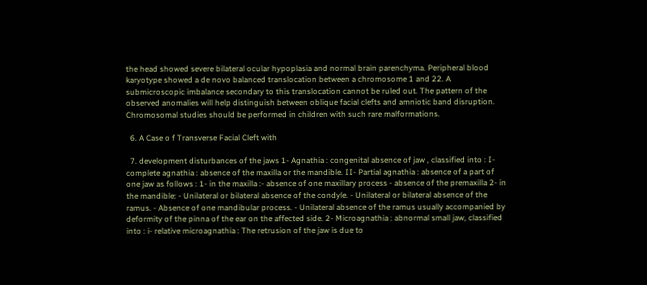the head showed severe bilateral ocular hypoplasia and normal brain parenchyma. Peripheral blood karyotype showed a de novo balanced translocation between a chromosome 1 and 22. A submicroscopic imbalance secondary to this translocation cannot be ruled out. The pattern of the observed anomalies will help distinguish between oblique facial clefts and amniotic band disruption. Chromosomal studies should be performed in children with such rare malformations.

  6. A Case o f Transverse Facial Cleft with

  7. development disturbances of the jaws 1- Agnathia : congenital absence of jaw , classified into : I- complete agnathia : absence of the maxilla or the mandible. II- Partial agnathia : absence of a part of one jaw as follows : 1- in the maxilla :- absence of one maxillary process - absence of the premaxilla 2- in the mandible: - Unilateral or bilateral absence of the condyle. - Unilateral or bilateral absence of the ramus. - Absence of one mandibular process. - Unilateral absence of the ramus usually accompanied by deformity of the pinna of the ear on the affected side. 2- Microagnathia : abnormal small jaw, classified into : i- relative microagnathia : The retrusion of the jaw is due to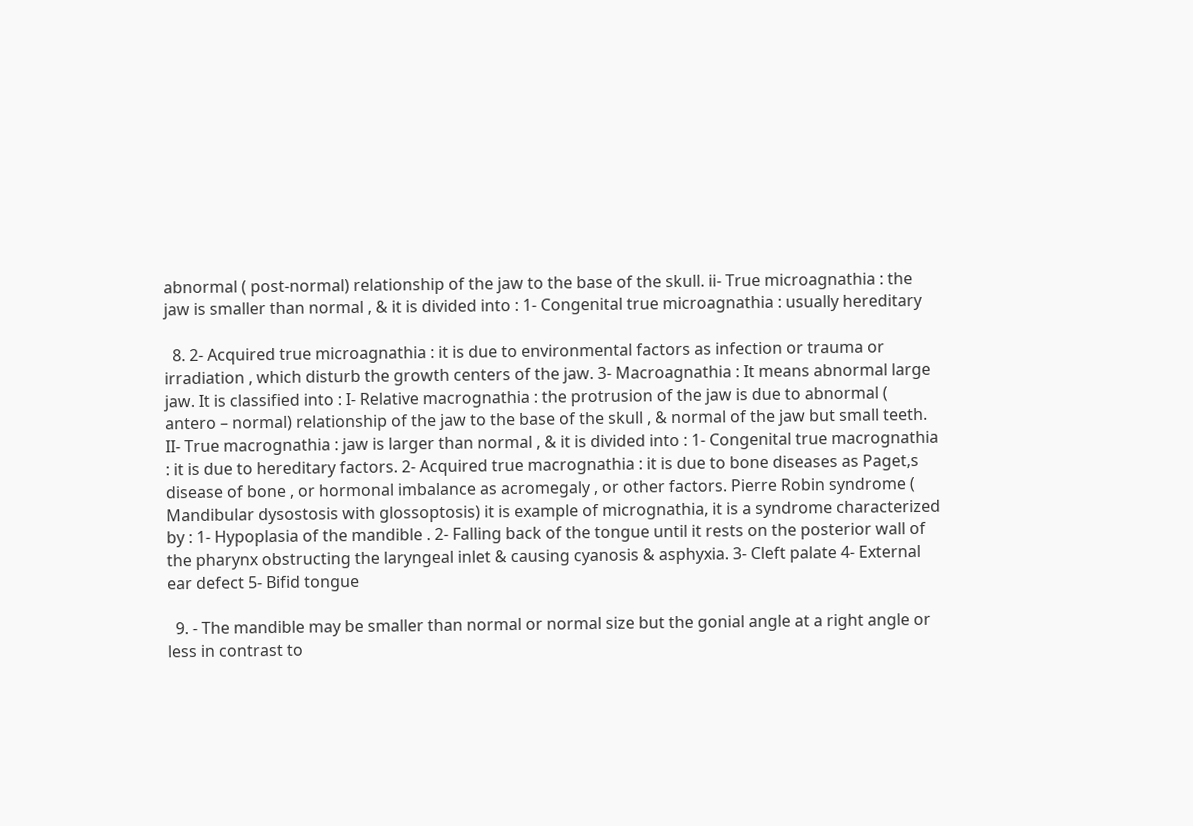abnormal ( post-normal) relationship of the jaw to the base of the skull. ii- True microagnathia : the jaw is smaller than normal , & it is divided into : 1- Congenital true microagnathia : usually hereditary

  8. 2- Acquired true microagnathia : it is due to environmental factors as infection or trauma or irradiation , which disturb the growth centers of the jaw. 3- Macroagnathia : It means abnormal large jaw. It is classified into : I- Relative macrognathia : the protrusion of the jaw is due to abnormal ( antero – normal) relationship of the jaw to the base of the skull , & normal of the jaw but small teeth. II- True macrognathia : jaw is larger than normal , & it is divided into : 1- Congenital true macrognathia : it is due to hereditary factors. 2- Acquired true macrognathia : it is due to bone diseases as Paget,s disease of bone , or hormonal imbalance as acromegaly , or other factors. Pierre Robin syndrome ( Mandibular dysostosis with glossoptosis) it is example of micrognathia, it is a syndrome characterized by : 1- Hypoplasia of the mandible . 2- Falling back of the tongue until it rests on the posterior wall of the pharynx obstructing the laryngeal inlet & causing cyanosis & asphyxia. 3- Cleft palate 4- External ear defect 5- Bifid tongue

  9. - The mandible may be smaller than normal or normal size but the gonial angle at a right angle or less in contrast to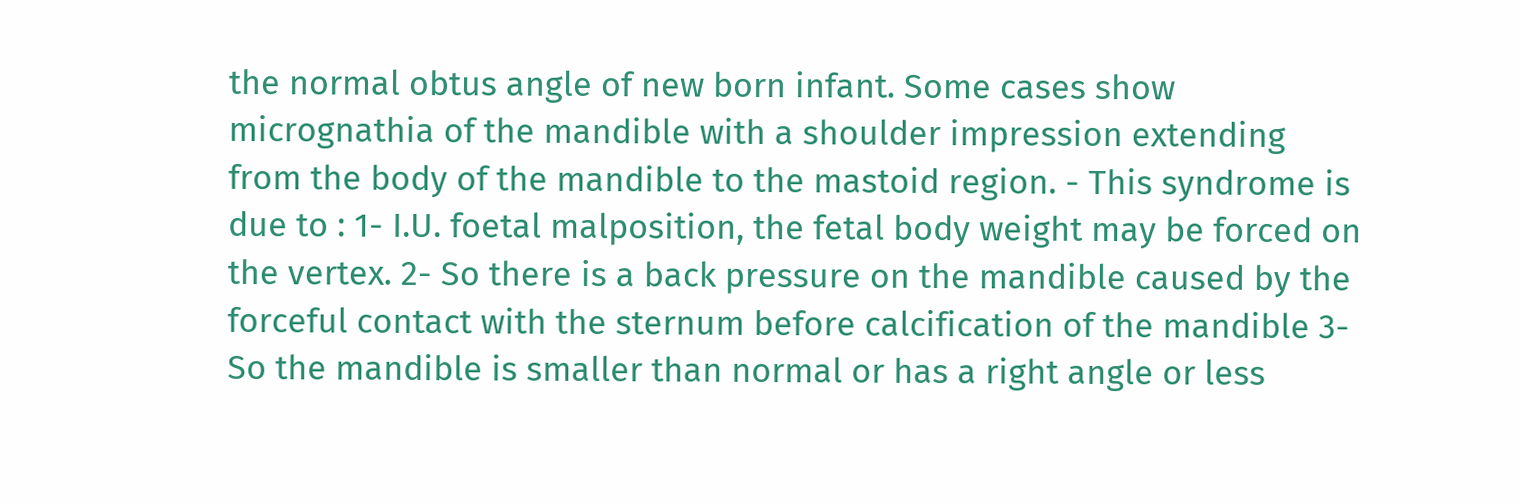the normal obtus angle of new born infant. Some cases show micrognathia of the mandible with a shoulder impression extending from the body of the mandible to the mastoid region. - This syndrome is due to : 1- I.U. foetal malposition, the fetal body weight may be forced on the vertex. 2- So there is a back pressure on the mandible caused by the forceful contact with the sternum before calcification of the mandible 3- So the mandible is smaller than normal or has a right angle or less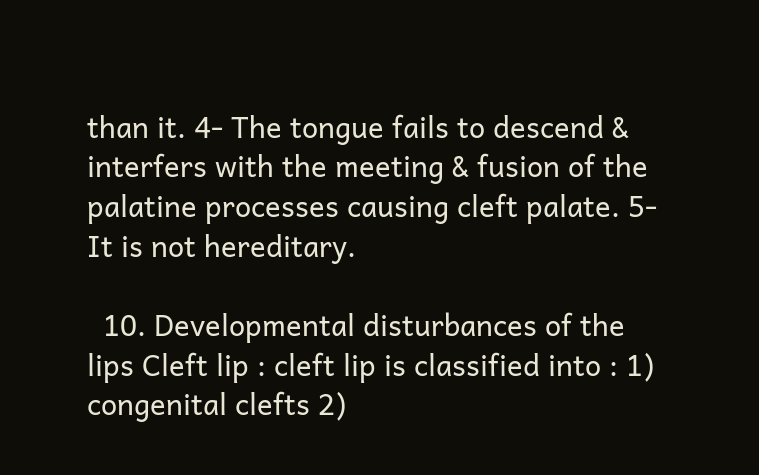than it. 4- The tongue fails to descend & interfers with the meeting & fusion of the palatine processes causing cleft palate. 5- It is not hereditary.

  10. Developmental disturbances of the lips Cleft lip : cleft lip is classified into : 1) congenital clefts 2)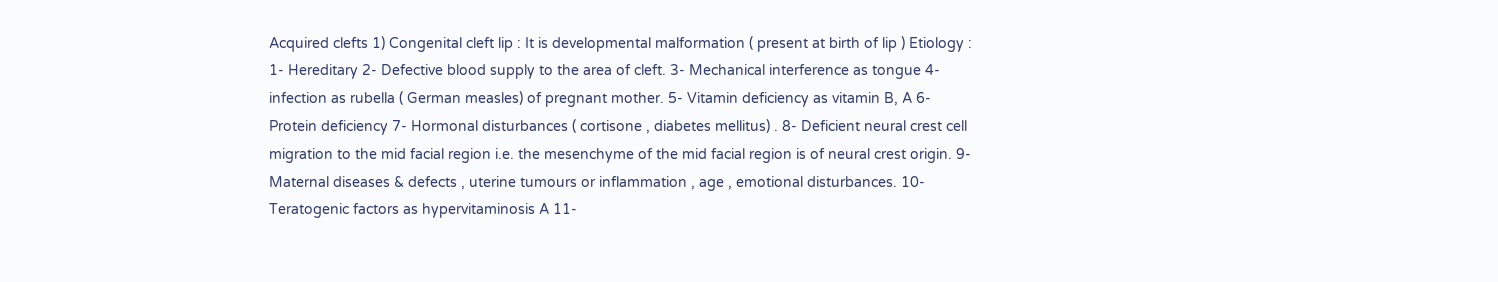Acquired clefts 1) Congenital cleft lip : It is developmental malformation ( present at birth of lip ) Etiology : 1- Hereditary 2- Defective blood supply to the area of cleft. 3- Mechanical interference as tongue 4- infection as rubella ( German measles) of pregnant mother. 5- Vitamin deficiency as vitamin B, A 6- Protein deficiency 7- Hormonal disturbances ( cortisone , diabetes mellitus) . 8- Deficient neural crest cell migration to the mid facial region i.e. the mesenchyme of the mid facial region is of neural crest origin. 9- Maternal diseases & defects , uterine tumours or inflammation , age , emotional disturbances. 10- Teratogenic factors as hypervitaminosis A 11-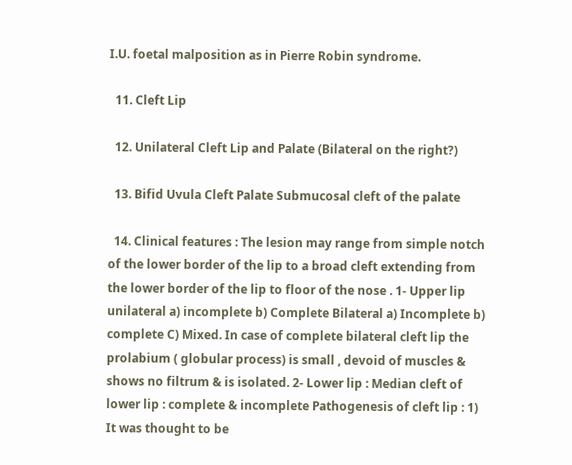I.U. foetal malposition as in Pierre Robin syndrome.

  11. Cleft Lip

  12. Unilateral Cleft Lip and Palate (Bilateral on the right?)

  13. Bifid Uvula Cleft Palate Submucosal cleft of the palate

  14. Clinical features : The lesion may range from simple notch of the lower border of the lip to a broad cleft extending from the lower border of the lip to floor of the nose . 1- Upper lip unilateral a) incomplete b) Complete Bilateral a) Incomplete b) complete C) Mixed. In case of complete bilateral cleft lip the prolabium ( globular process) is small , devoid of muscles & shows no filtrum & is isolated. 2- Lower lip : Median cleft of lower lip : complete & incomplete Pathogenesis of cleft lip : 1) It was thought to be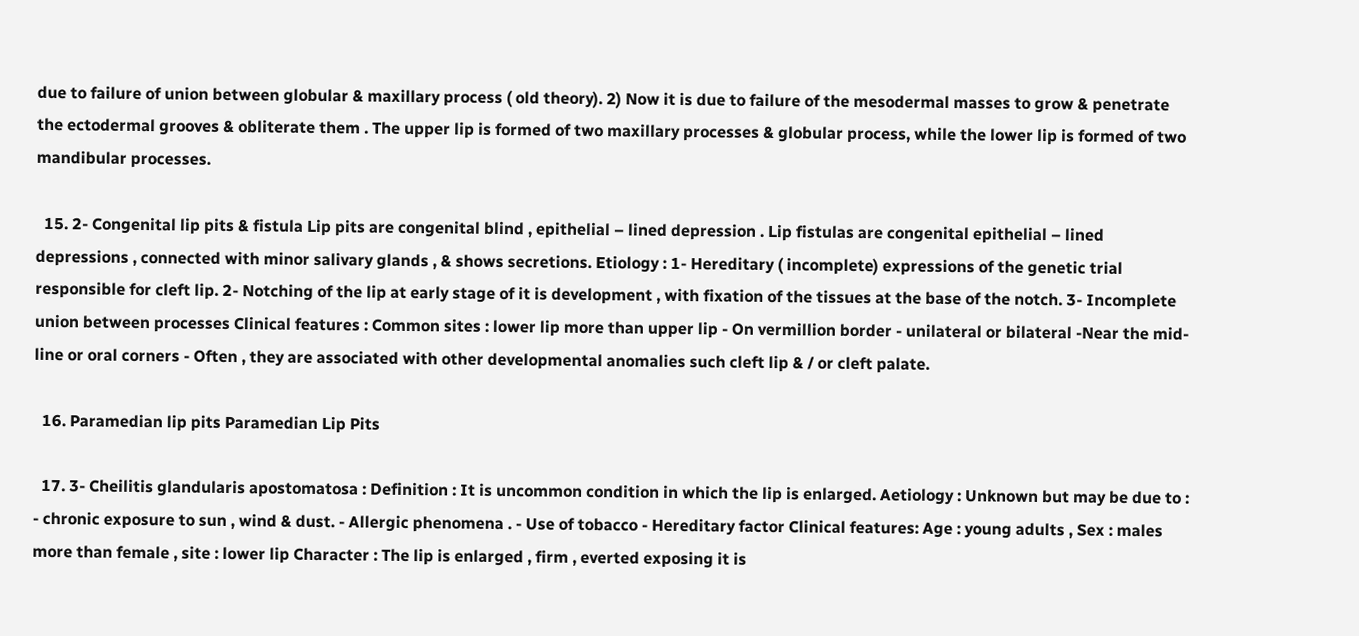due to failure of union between globular & maxillary process ( old theory). 2) Now it is due to failure of the mesodermal masses to grow & penetrate the ectodermal grooves & obliterate them . The upper lip is formed of two maxillary processes & globular process, while the lower lip is formed of two mandibular processes.

  15. 2- Congenital lip pits & fistula Lip pits are congenital blind , epithelial – lined depression . Lip fistulas are congenital epithelial – lined depressions , connected with minor salivary glands , & shows secretions. Etiology : 1- Hereditary ( incomplete) expressions of the genetic trial responsible for cleft lip. 2- Notching of the lip at early stage of it is development , with fixation of the tissues at the base of the notch. 3- Incomplete union between processes Clinical features : Common sites : lower lip more than upper lip - On vermillion border - unilateral or bilateral -Near the mid-line or oral corners - Often , they are associated with other developmental anomalies such cleft lip & / or cleft palate.

  16. Paramedian lip pits Paramedian Lip Pits

  17. 3- Cheilitis glandularis apostomatosa : Definition : It is uncommon condition in which the lip is enlarged. Aetiology : Unknown but may be due to : - chronic exposure to sun , wind & dust. - Allergic phenomena . - Use of tobacco - Hereditary factor Clinical features: Age : young adults , Sex : males more than female , site : lower lip Character : The lip is enlarged , firm , everted exposing it is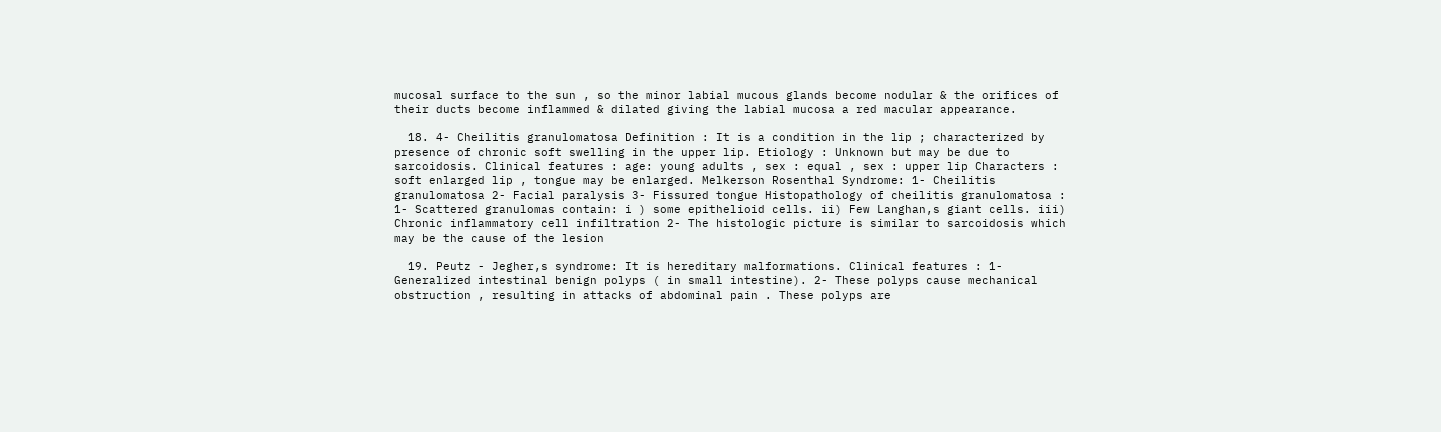mucosal surface to the sun , so the minor labial mucous glands become nodular & the orifices of their ducts become inflammed & dilated giving the labial mucosa a red macular appearance.

  18. 4- Cheilitis granulomatosa Definition : It is a condition in the lip ; characterized by presence of chronic soft swelling in the upper lip. Etiology : Unknown but may be due to sarcoidosis. Clinical features : age: young adults , sex : equal , sex : upper lip Characters : soft enlarged lip , tongue may be enlarged. Melkerson Rosenthal Syndrome: 1- Cheilitis granulomatosa 2- Facial paralysis 3- Fissured tongue Histopathology of cheilitis granulomatosa : 1- Scattered granulomas contain: i ) some epithelioid cells. ii) Few Langhan,s giant cells. iii) Chronic inflammatory cell infiltration 2- The histologic picture is similar to sarcoidosis which may be the cause of the lesion

  19. Peutz - Jegher,s syndrome: It is hereditary malformations. Clinical features : 1- Generalized intestinal benign polyps ( in small intestine). 2- These polyps cause mechanical obstruction , resulting in attacks of abdominal pain . These polyps are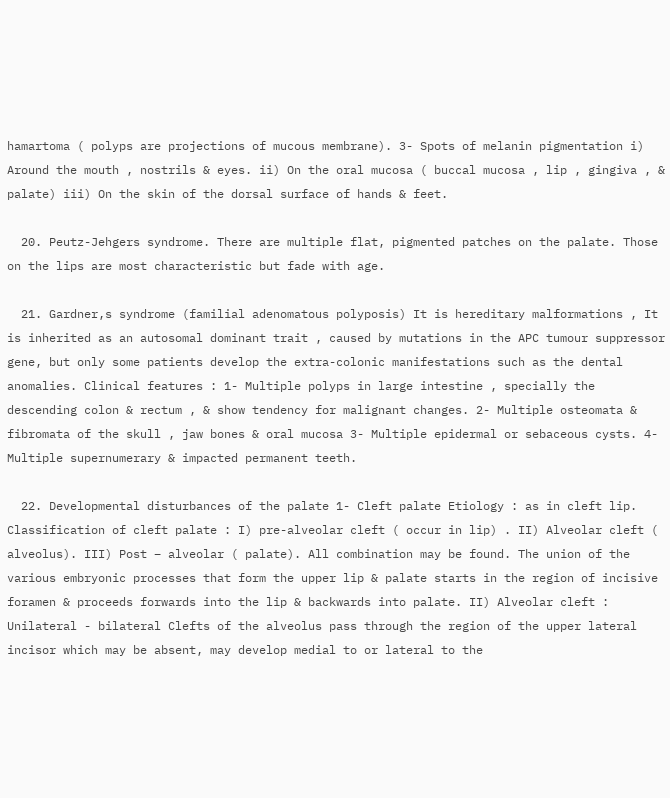hamartoma ( polyps are projections of mucous membrane). 3- Spots of melanin pigmentation i) Around the mouth , nostrils & eyes. ii) On the oral mucosa ( buccal mucosa , lip , gingiva , & palate) iii) On the skin of the dorsal surface of hands & feet.

  20. Peutz-Jehgers syndrome. There are multiple flat, pigmented patches on the palate. Those on the lips are most characteristic but fade with age.

  21. Gardner,s syndrome (familial adenomatous polyposis) It is hereditary malformations , It is inherited as an autosomal dominant trait , caused by mutations in the APC tumour suppressor gene, but only some patients develop the extra-colonic manifestations such as the dental anomalies. Clinical features : 1- Multiple polyps in large intestine , specially the descending colon & rectum , & show tendency for malignant changes. 2- Multiple osteomata & fibromata of the skull , jaw bones & oral mucosa 3- Multiple epidermal or sebaceous cysts. 4- Multiple supernumerary & impacted permanent teeth.

  22. Developmental disturbances of the palate 1- Cleft palate Etiology : as in cleft lip. Classification of cleft palate : I) pre-alveolar cleft ( occur in lip) . II) Alveolar cleft ( alveolus). III) Post – alveolar ( palate). All combination may be found. The union of the various embryonic processes that form the upper lip & palate starts in the region of incisive foramen & proceeds forwards into the lip & backwards into palate. II) Alveolar cleft : Unilateral - bilateral Clefts of the alveolus pass through the region of the upper lateral incisor which may be absent, may develop medial to or lateral to the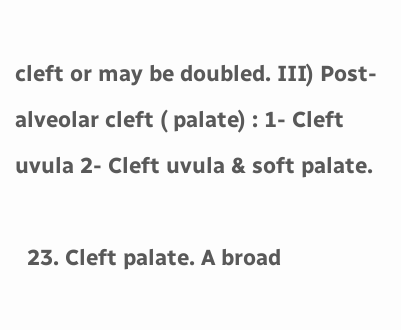cleft or may be doubled. III) Post-alveolar cleft ( palate) : 1- Cleft uvula 2- Cleft uvula & soft palate.

  23. Cleft palate. A broad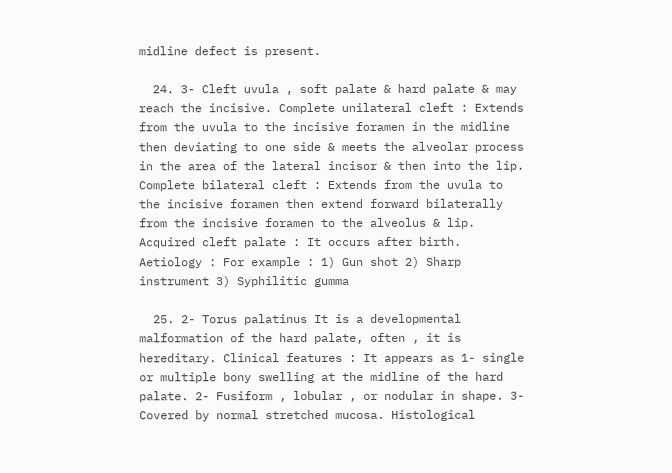midline defect is present.

  24. 3- Cleft uvula , soft palate & hard palate & may reach the incisive. Complete unilateral cleft : Extends from the uvula to the incisive foramen in the midline then deviating to one side & meets the alveolar process in the area of the lateral incisor & then into the lip. Complete bilateral cleft : Extends from the uvula to the incisive foramen then extend forward bilaterally from the incisive foramen to the alveolus & lip. Acquired cleft palate : It occurs after birth. Aetiology : For example : 1) Gun shot 2) Sharp instrument 3) Syphilitic gumma

  25. 2- Torus palatinus It is a developmental malformation of the hard palate, often , it is hereditary. Clinical features : It appears as 1- single or multiple bony swelling at the midline of the hard palate. 2- Fusiform , lobular , or nodular in shape. 3- Covered by normal stretched mucosa. Histological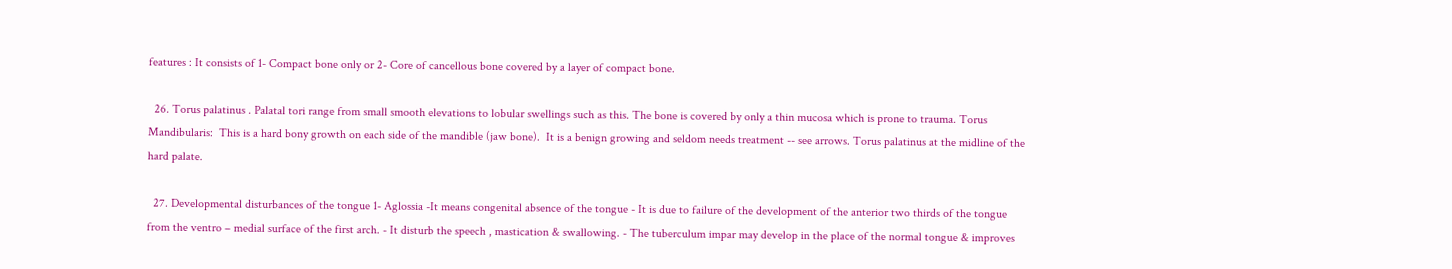features : It consists of 1- Compact bone only or 2- Core of cancellous bone covered by a layer of compact bone.

  26. Torus palatinus . Palatal tori range from small smooth elevations to lobular swellings such as this. The bone is covered by only a thin mucosa which is prone to trauma. Torus Mandibularis:  This is a hard bony growth on each side of the mandible (jaw bone).  It is a benign growing and seldom needs treatment -- see arrows. Torus palatinus at the midline of the hard palate.

  27. Developmental disturbances of the tongue 1- Aglossia -It means congenital absence of the tongue - It is due to failure of the development of the anterior two thirds of the tongue from the ventro – medial surface of the first arch. - It disturb the speech , mastication & swallowing. - The tuberculum impar may develop in the place of the normal tongue & improves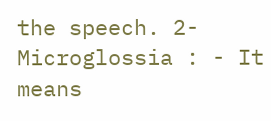the speech. 2- Microglossia : - It means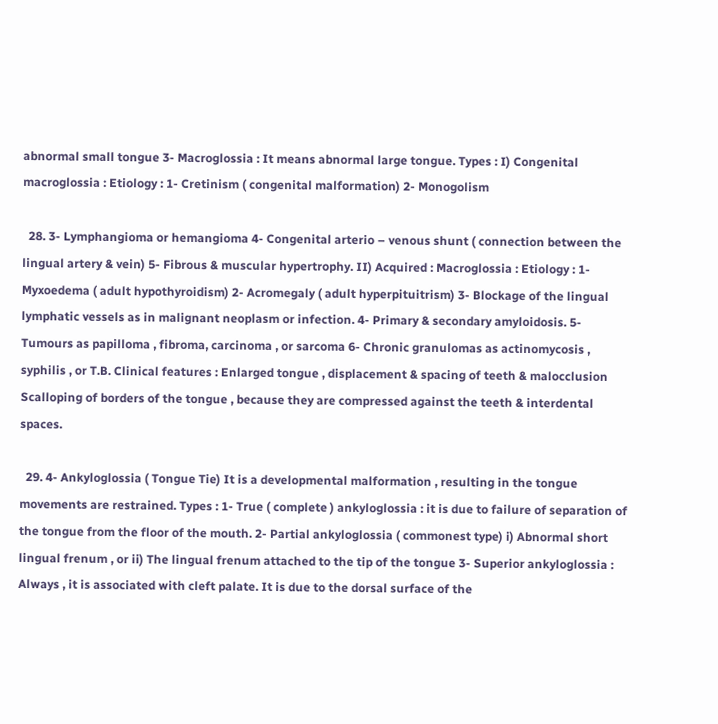abnormal small tongue 3- Macroglossia : It means abnormal large tongue. Types : I) Congenital macroglossia : Etiology : 1- Cretinism ( congenital malformation) 2- Monogolism

  28. 3- Lymphangioma or hemangioma 4- Congenital arterio – venous shunt ( connection between the lingual artery & vein) 5- Fibrous & muscular hypertrophy. II) Acquired : Macroglossia : Etiology : 1- Myxoedema ( adult hypothyroidism) 2- Acromegaly ( adult hyperpituitrism) 3- Blockage of the lingual lymphatic vessels as in malignant neoplasm or infection. 4- Primary & secondary amyloidosis. 5- Tumours as papilloma , fibroma, carcinoma , or sarcoma 6- Chronic granulomas as actinomycosis , syphilis , or T.B. Clinical features : Enlarged tongue , displacement & spacing of teeth & malocclusion Scalloping of borders of the tongue , because they are compressed against the teeth & interdental spaces.

  29. 4- Ankyloglossia ( Tongue Tie) It is a developmental malformation , resulting in the tongue movements are restrained. Types : 1- True ( complete ) ankyloglossia : it is due to failure of separation of the tongue from the floor of the mouth. 2- Partial ankyloglossia ( commonest type) i) Abnormal short lingual frenum , or ii) The lingual frenum attached to the tip of the tongue 3- Superior ankyloglossia : Always , it is associated with cleft palate. It is due to the dorsal surface of the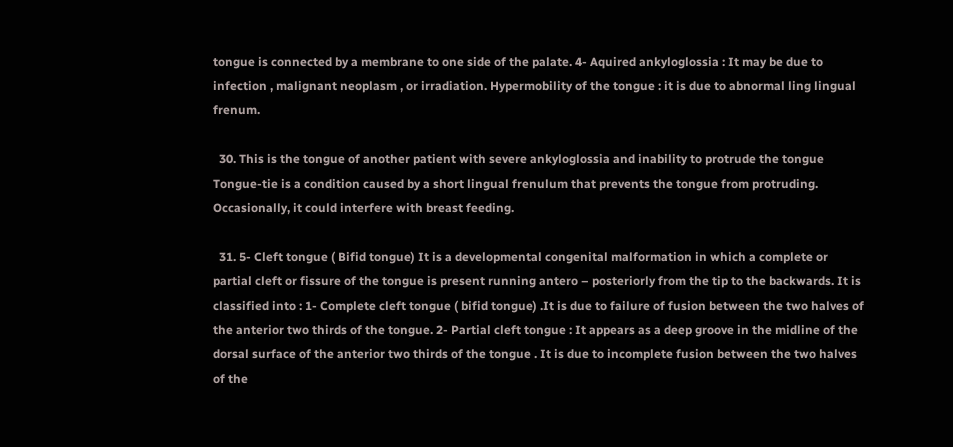tongue is connected by a membrane to one side of the palate. 4- Aquired ankyloglossia : It may be due to infection , malignant neoplasm , or irradiation. Hypermobility of the tongue : it is due to abnormal ling lingual frenum.

  30. This is the tongue of another patient with severe ankyloglossia and inability to protrude the tongue Tongue-tie is a condition caused by a short lingual frenulum that prevents the tongue from protruding.  Occasionally, it could interfere with breast feeding.

  31. 5- Cleft tongue ( Bifid tongue) It is a developmental congenital malformation in which a complete or partial cleft or fissure of the tongue is present running antero – posteriorly from the tip to the backwards. It is classified into : 1- Complete cleft tongue ( bifid tongue) .It is due to failure of fusion between the two halves of the anterior two thirds of the tongue. 2- Partial cleft tongue : It appears as a deep groove in the midline of the dorsal surface of the anterior two thirds of the tongue . It is due to incomplete fusion between the two halves of the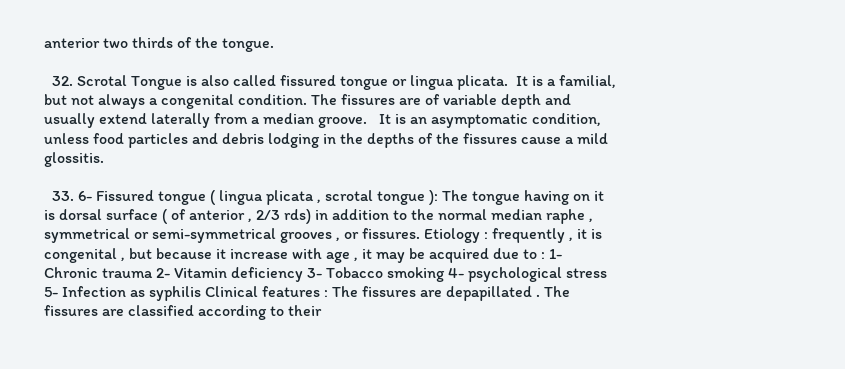anterior two thirds of the tongue.

  32. Scrotal Tongue is also called fissured tongue or lingua plicata.  It is a familial, but not always a congenital condition. The fissures are of variable depth and usually extend laterally from a median groove.   It is an asymptomatic condition, unless food particles and debris lodging in the depths of the fissures cause a mild glossitis.

  33. 6- Fissured tongue ( lingua plicata , scrotal tongue ): The tongue having on it is dorsal surface ( of anterior , 2/3 rds) in addition to the normal median raphe , symmetrical or semi-symmetrical grooves , or fissures. Etiology : frequently , it is congenital , but because it increase with age , it may be acquired due to : 1- Chronic trauma 2- Vitamin deficiency 3- Tobacco smoking 4- psychological stress 5- Infection as syphilis Clinical features : The fissures are depapillated . The fissures are classified according to their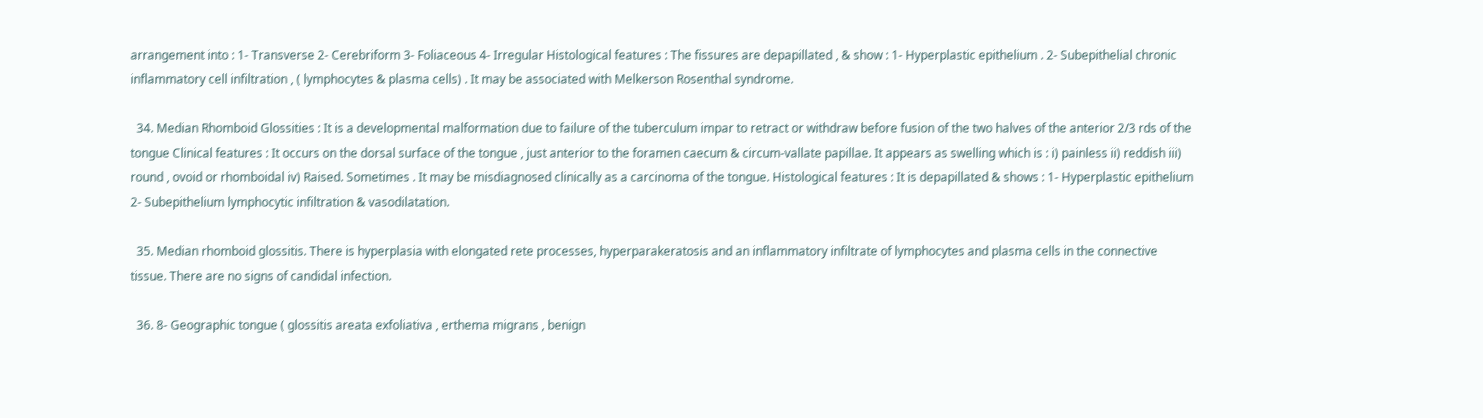arrangement into : 1- Transverse 2- Cerebriform 3- Foliaceous 4- Irregular Histological features : The fissures are depapillated , & show : 1- Hyperplastic epithelium . 2- Subepithelial chronic inflammatory cell infiltration , ( lymphocytes & plasma cells) . It may be associated with Melkerson Rosenthal syndrome.

  34. Median Rhomboid Glossities : It is a developmental malformation due to failure of the tuberculum impar to retract or withdraw before fusion of the two halves of the anterior 2/3 rds of the tongue Clinical features : It occurs on the dorsal surface of the tongue , just anterior to the foramen caecum & circum-vallate papillae. It appears as swelling which is : i) painless ii) reddish iii) round , ovoid or rhomboidal iv) Raised. Sometimes . It may be misdiagnosed clinically as a carcinoma of the tongue. Histological features : It is depapillated & shows : 1- Hyperplastic epithelium 2- Subepithelium lymphocytic infiltration & vasodilatation.

  35. Median rhomboid glossitis. There is hyperplasia with elongated rete processes, hyperparakeratosis and an inflammatory infiltrate of lymphocytes and plasma cells in the connective tissue. There are no signs of candidal infection.

  36. 8- Geographic tongue ( glossitis areata exfoliativa , erthema migrans , benign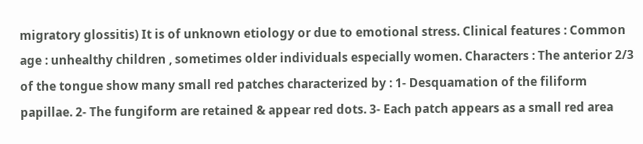migratory glossitis) It is of unknown etiology or due to emotional stress. Clinical features : Common age : unhealthy children , sometimes older individuals especially women. Characters : The anterior 2/3 of the tongue show many small red patches characterized by : 1- Desquamation of the filiform papillae. 2- The fungiform are retained & appear red dots. 3- Each patch appears as a small red area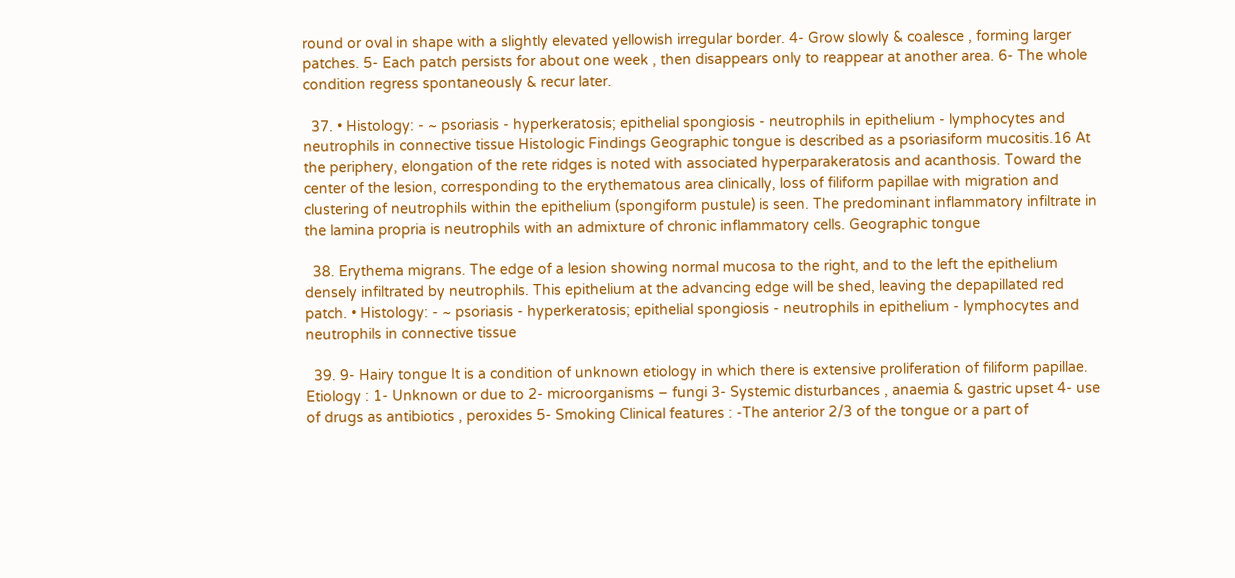round or oval in shape with a slightly elevated yellowish irregular border. 4- Grow slowly & coalesce , forming larger patches. 5- Each patch persists for about one week , then disappears only to reappear at another area. 6- The whole condition regress spontaneously & recur later.

  37. • Histology: - ~ psoriasis - hyperkeratosis; epithelial spongiosis - neutrophils in epithelium - lymphocytes and neutrophils in connective tissue Histologic Findings Geographic tongue is described as a psoriasiform mucositis.16 At the periphery, elongation of the rete ridges is noted with associated hyperparakeratosis and acanthosis. Toward the center of the lesion, corresponding to the erythematous area clinically, loss of filiform papillae with migration and clustering of neutrophils within the epithelium (spongiform pustule) is seen. The predominant inflammatory infiltrate in the lamina propria is neutrophils with an admixture of chronic inflammatory cells. Geographic tongue

  38. Erythema migrans. The edge of a lesion showing normal mucosa to the right, and to the left the epithelium densely infiltrated by neutrophils. This epithelium at the advancing edge will be shed, leaving the depapillated red patch. • Histology: - ~ psoriasis - hyperkeratosis; epithelial spongiosis - neutrophils in epithelium - lymphocytes and neutrophils in connective tissue

  39. 9- Hairy tongue It is a condition of unknown etiology in which there is extensive proliferation of filiform papillae. Etiology : 1- Unknown or due to 2- microorganisms – fungi 3- Systemic disturbances , anaemia & gastric upset 4- use of drugs as antibiotics , peroxides 5- Smoking Clinical features : -The anterior 2/3 of the tongue or a part of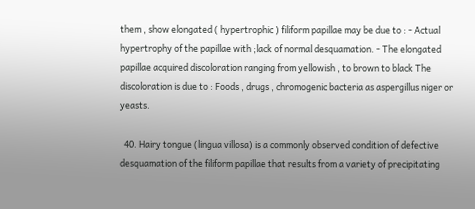them , show elongated ( hypertrophic ) filiform papillae may be due to : - Actual hypertrophy of the papillae with ;lack of normal desquamation. - The elongated papillae acquired discoloration ranging from yellowish , to brown to black The discoloration is due to : Foods , drugs , chromogenic bacteria as aspergillus niger or yeasts.

  40. Hairy tongue (lingua villosa) is a commonly observed condition of defective desquamation of the filiform papillae that results from a variety of precipitating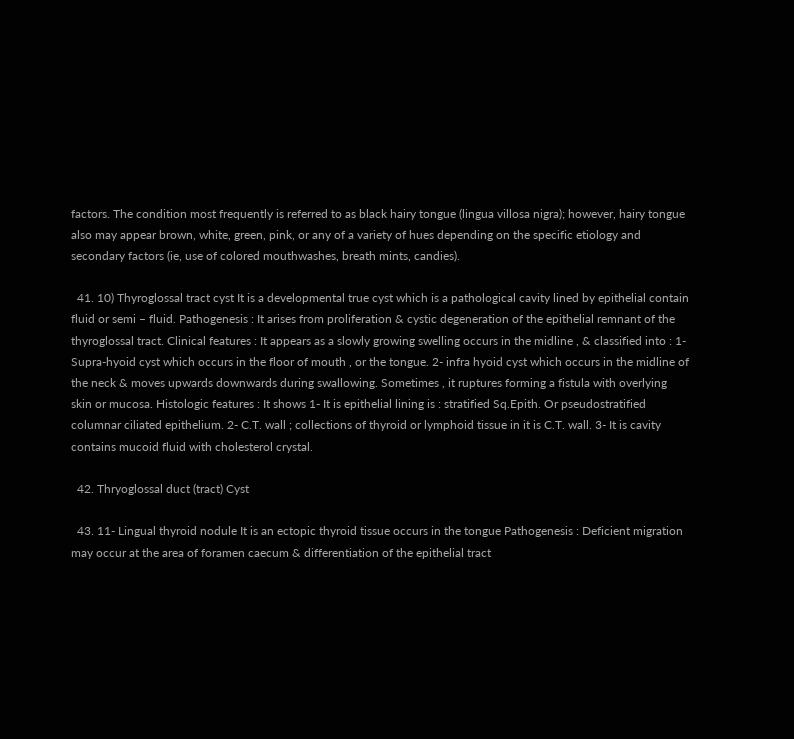factors. The condition most frequently is referred to as black hairy tongue (lingua villosa nigra); however, hairy tongue also may appear brown, white, green, pink, or any of a variety of hues depending on the specific etiology and secondary factors (ie, use of colored mouthwashes, breath mints, candies).

  41. 10) Thyroglossal tract cyst It is a developmental true cyst which is a pathological cavity lined by epithelial contain fluid or semi – fluid. Pathogenesis : It arises from proliferation & cystic degeneration of the epithelial remnant of the thyroglossal tract. Clinical features : It appears as a slowly growing swelling occurs in the midline , & classified into : 1- Supra-hyoid cyst which occurs in the floor of mouth , or the tongue. 2- infra hyoid cyst which occurs in the midline of the neck & moves upwards downwards during swallowing. Sometimes , it ruptures forming a fistula with overlying skin or mucosa. Histologic features : It shows 1- It is epithelial lining is : stratified Sq.Epith. Or pseudostratified columnar ciliated epithelium. 2- C.T. wall ; collections of thyroid or lymphoid tissue in it is C.T. wall. 3- It is cavity contains mucoid fluid with cholesterol crystal.

  42. Thryoglossal duct (tract) Cyst

  43. 11- Lingual thyroid nodule It is an ectopic thyroid tissue occurs in the tongue Pathogenesis : Deficient migration may occur at the area of foramen caecum & differentiation of the epithelial tract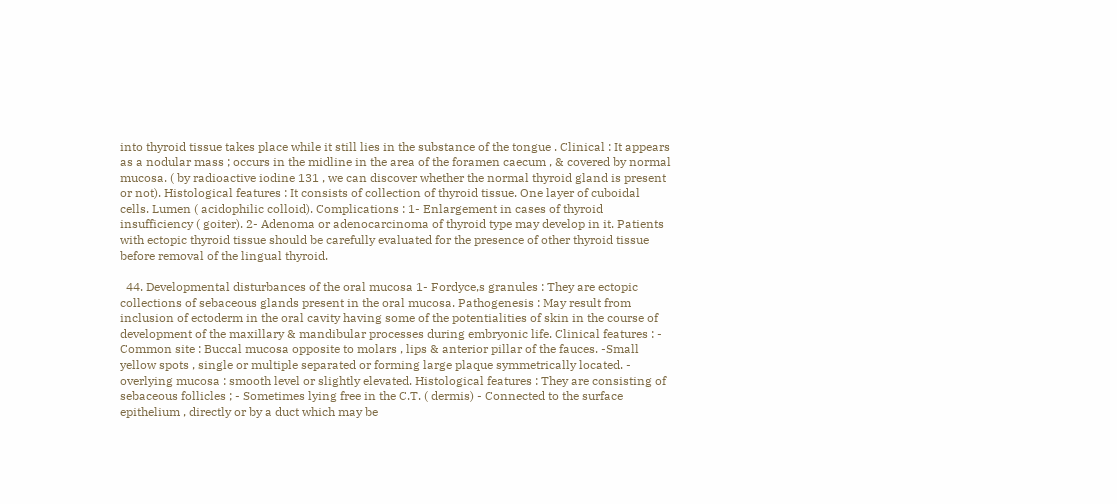into thyroid tissue takes place while it still lies in the substance of the tongue . Clinical : It appears as a nodular mass ; occurs in the midline in the area of the foramen caecum , & covered by normal mucosa. ( by radioactive iodine 131 , we can discover whether the normal thyroid gland is present or not). Histological features : It consists of collection of thyroid tissue. One layer of cuboidal cells. Lumen ( acidophilic colloid). Complications : 1- Enlargement in cases of thyroid insufficiency ( goiter). 2- Adenoma or adenocarcinoma of thyroid type may develop in it. Patients with ectopic thyroid tissue should be carefully evaluated for the presence of other thyroid tissue before removal of the lingual thyroid.

  44. Developmental disturbances of the oral mucosa 1- Fordyce,s granules : They are ectopic collections of sebaceous glands present in the oral mucosa. Pathogenesis : May result from inclusion of ectoderm in the oral cavity having some of the potentialities of skin in the course of development of the maxillary & mandibular processes during embryonic life. Clinical features : - Common site : Buccal mucosa opposite to molars , lips & anterior pillar of the fauces. -Small yellow spots , single or multiple separated or forming large plaque symmetrically located. - overlying mucosa : smooth level or slightly elevated. Histological features : They are consisting of sebaceous follicles ; - Sometimes lying free in the C.T. ( dermis) - Connected to the surface epithelium , directly or by a duct which may be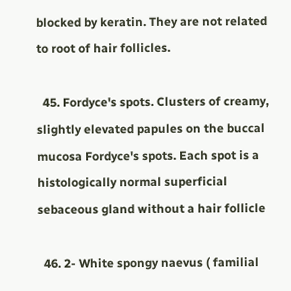blocked by keratin. They are not related to root of hair follicles.

  45. Fordyce's spots. Clusters of creamy, slightly elevated papules on the buccal mucosa Fordyce's spots. Each spot is a histologically normal superficial sebaceous gland without a hair follicle

  46. 2- White spongy naevus ( familial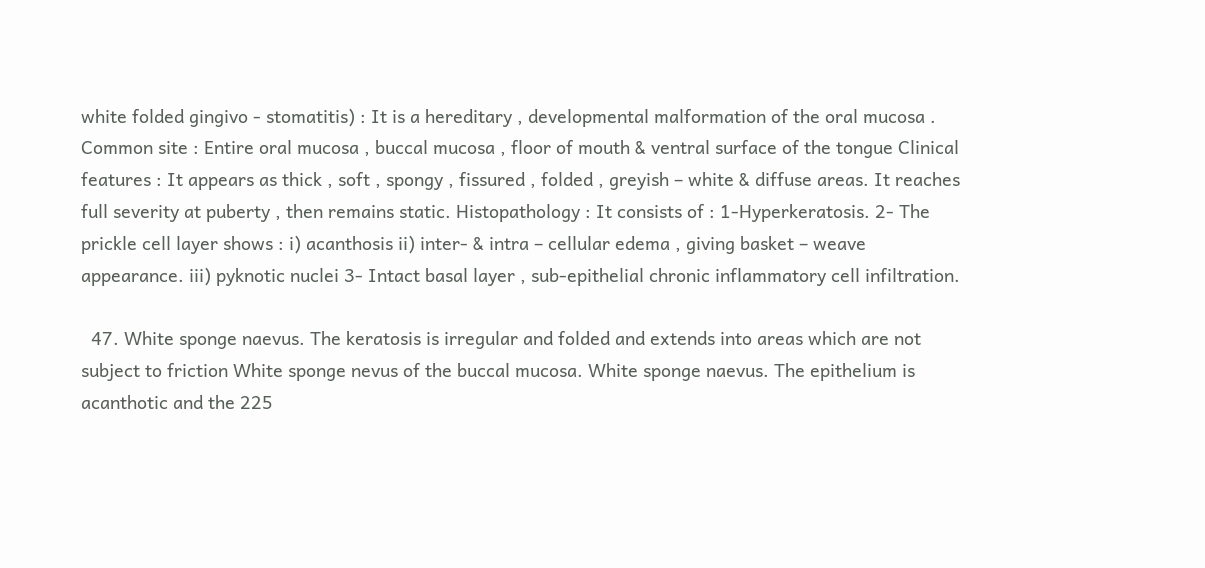white folded gingivo - stomatitis) : It is a hereditary , developmental malformation of the oral mucosa . Common site : Entire oral mucosa , buccal mucosa , floor of mouth & ventral surface of the tongue Clinical features : It appears as thick , soft , spongy , fissured , folded , greyish – white & diffuse areas. It reaches full severity at puberty , then remains static. Histopathology : It consists of : 1-Hyperkeratosis. 2- The prickle cell layer shows : i) acanthosis ii) inter- & intra – cellular edema , giving basket – weave appearance. iii) pyknotic nuclei 3- Intact basal layer , sub-epithelial chronic inflammatory cell infiltration.

  47. White sponge naevus. The keratosis is irregular and folded and extends into areas which are not subject to friction White sponge nevus of the buccal mucosa. White sponge naevus. The epithelium is acanthotic and the 225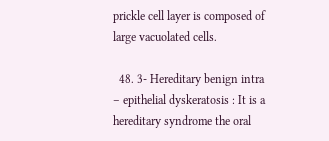prickle cell layer is composed of large vacuolated cells.

  48. 3- Hereditary benign intra – epithelial dyskeratosis : It is a hereditary syndrome the oral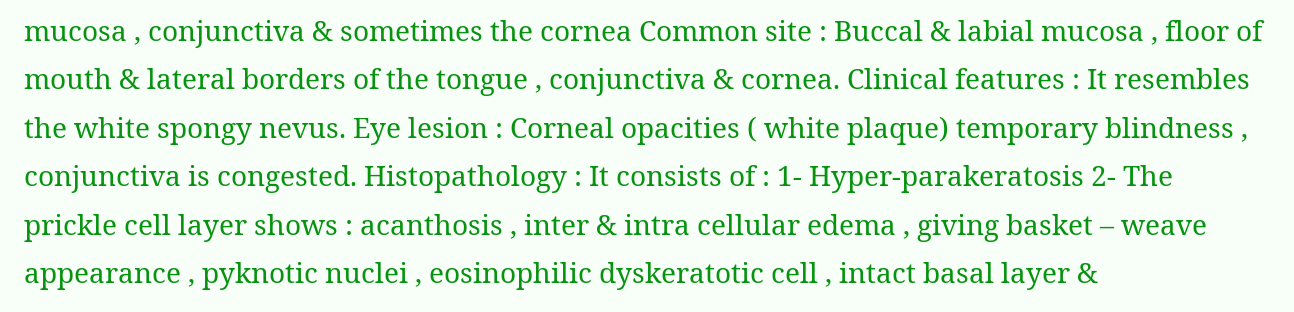mucosa , conjunctiva & sometimes the cornea Common site : Buccal & labial mucosa , floor of mouth & lateral borders of the tongue , conjunctiva & cornea. Clinical features : It resembles the white spongy nevus. Eye lesion : Corneal opacities ( white plaque) temporary blindness , conjunctiva is congested. Histopathology : It consists of : 1- Hyper-parakeratosis 2- The prickle cell layer shows : acanthosis , inter & intra cellular edema , giving basket – weave appearance , pyknotic nuclei , eosinophilic dyskeratotic cell , intact basal layer &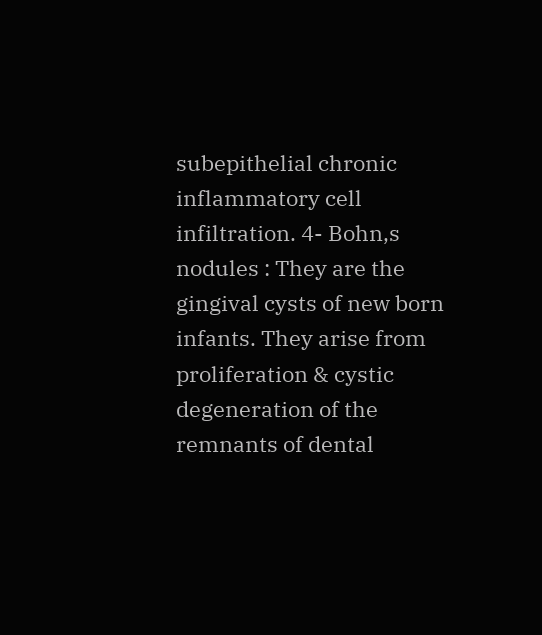subepithelial chronic inflammatory cell infiltration. 4- Bohn,s nodules : They are the gingival cysts of new born infants. They arise from proliferation & cystic degeneration of the remnants of dental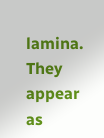lamina. They appear as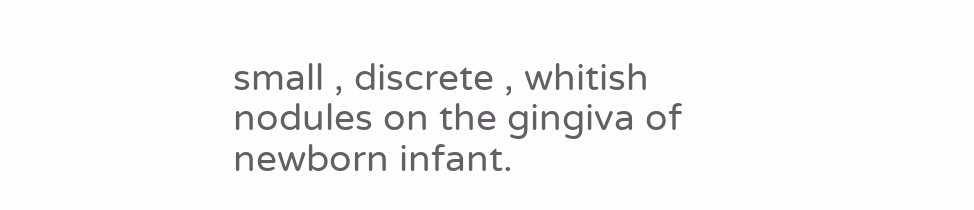small , discrete , whitish nodules on the gingiva of newborn infant.